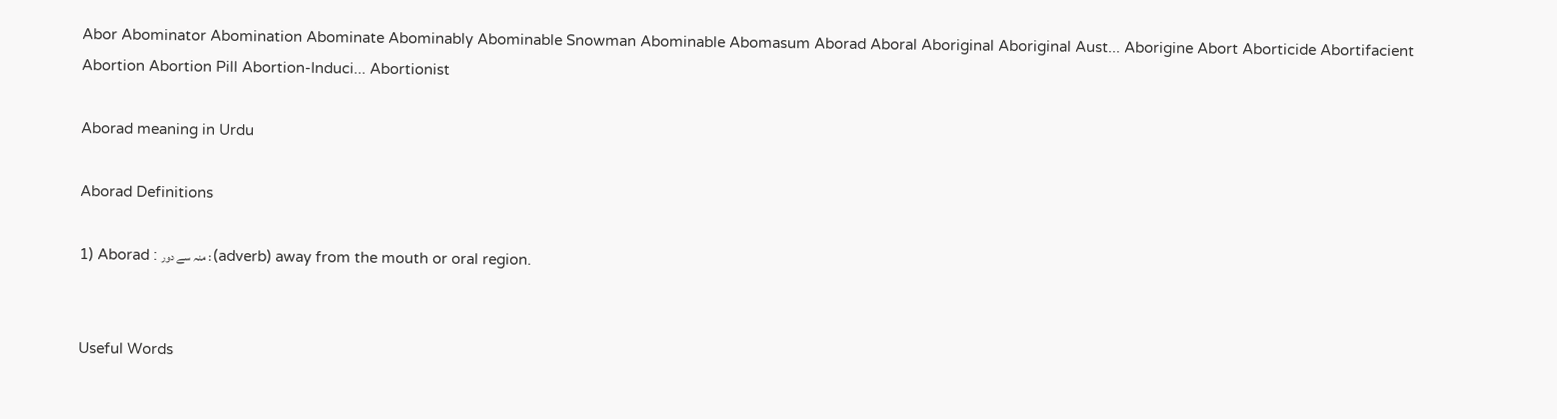Abor Abominator Abomination Abominate Abominably Abominable Snowman Abominable Abomasum Aborad Aboral Aboriginal Aboriginal Aust... Aborigine Abort Aborticide Abortifacient Abortion Abortion Pill Abortion-Induci... Abortionist

Aborad meaning in Urdu

Aborad Definitions

1) Aborad : منہ سے دور : (adverb) away from the mouth or oral region.


Useful Words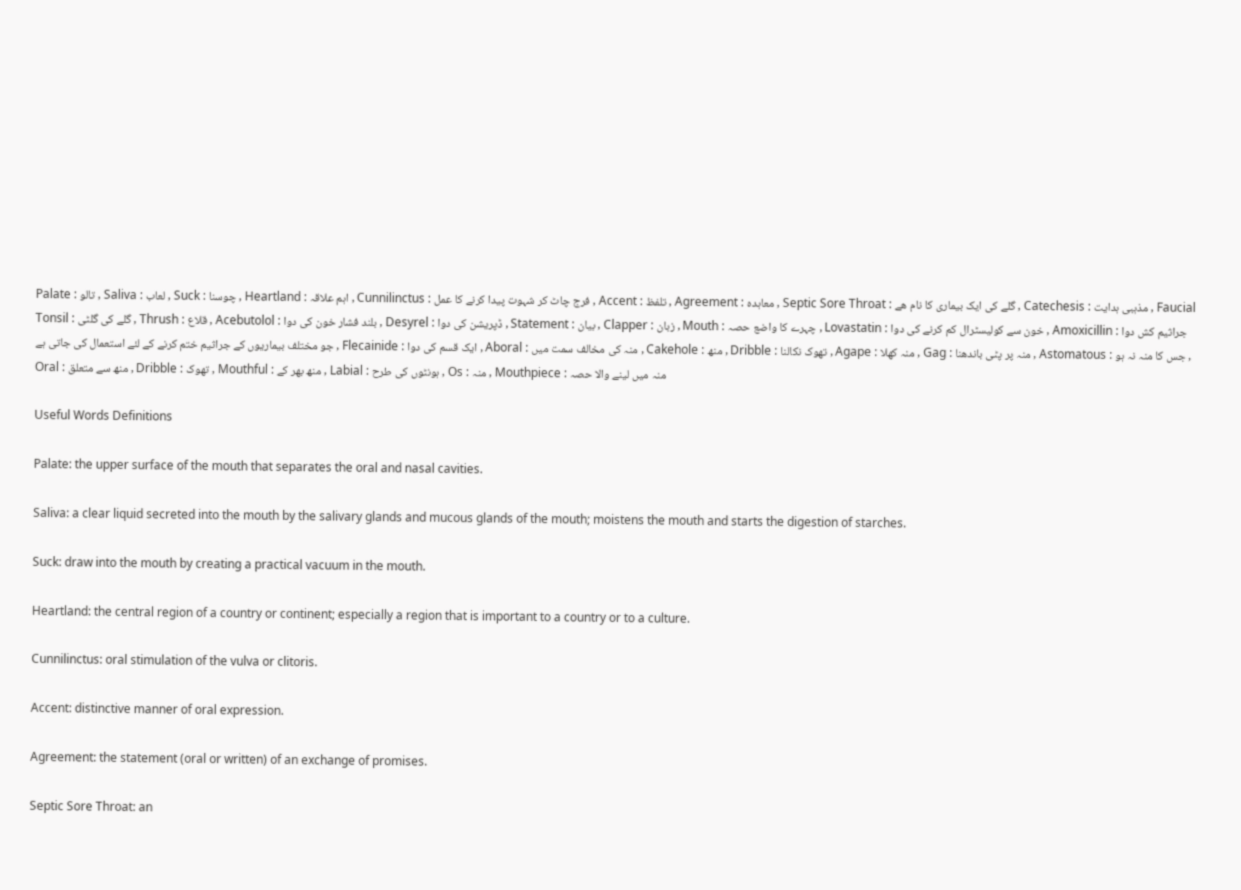Palate : تالو , Saliva : لعاب , Suck : چوسنا , Heartland : اہم علاقہ , Cunnilinctus : فرج چاٹ کر شہوت پیدا کرنے کا عمل , Accent : تلفظ , Agreement : معاہدہ , Septic Sore Throat : گلے کی ایک بیماری کا نام ھے , Catechesis : مذہبی ہدایت , Faucial Tonsil : گلے کی گلٹی , Thrush : قلاع , Acebutolol : بلند فشار خون کی دوا , Desyrel : ڈپریشن کی دوا , Statement : بیان , Clapper : زبان , Mouth : چہرے کا واضع حصہ , Lovastatin : خون سے کولیسٹرال کم کرنے کی دوا , Amoxicillin : جراثیم کش دوا جو مختلف بیماریوں کے جراثیم ختم کرنے کے لئے استعمال کی جاتی ہے , Flecainide : ایک قسم کی دوا , Aboral : منہ کی مخالف سمت میں , Cakehole : منھ , Dribble : تھوک نکالنا , Agape : منہ کھلا , Gag : منہ پر پٹی باندھنا , Astomatous : جس کا منہ نہ ہو , Oral : منھ سے متعلق , Dribble : تھوک , Mouthful : منھ بھر کے , Labial : ہونٹوں کی طرح , Os : منہ , Mouthpiece : منہ میں لینے والا حصہ

Useful Words Definitions

Palate: the upper surface of the mouth that separates the oral and nasal cavities.

Saliva: a clear liquid secreted into the mouth by the salivary glands and mucous glands of the mouth; moistens the mouth and starts the digestion of starches.

Suck: draw into the mouth by creating a practical vacuum in the mouth.

Heartland: the central region of a country or continent; especially a region that is important to a country or to a culture.

Cunnilinctus: oral stimulation of the vulva or clitoris.

Accent: distinctive manner of oral expression.

Agreement: the statement (oral or written) of an exchange of promises.

Septic Sore Throat: an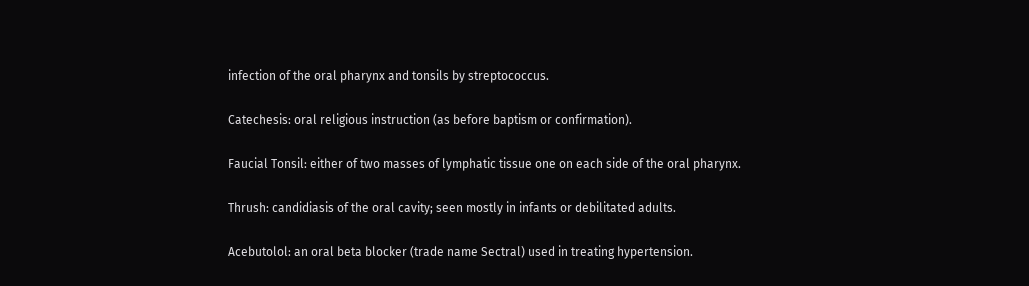infection of the oral pharynx and tonsils by streptococcus.

Catechesis: oral religious instruction (as before baptism or confirmation).

Faucial Tonsil: either of two masses of lymphatic tissue one on each side of the oral pharynx.

Thrush: candidiasis of the oral cavity; seen mostly in infants or debilitated adults.

Acebutolol: an oral beta blocker (trade name Sectral) used in treating hypertension.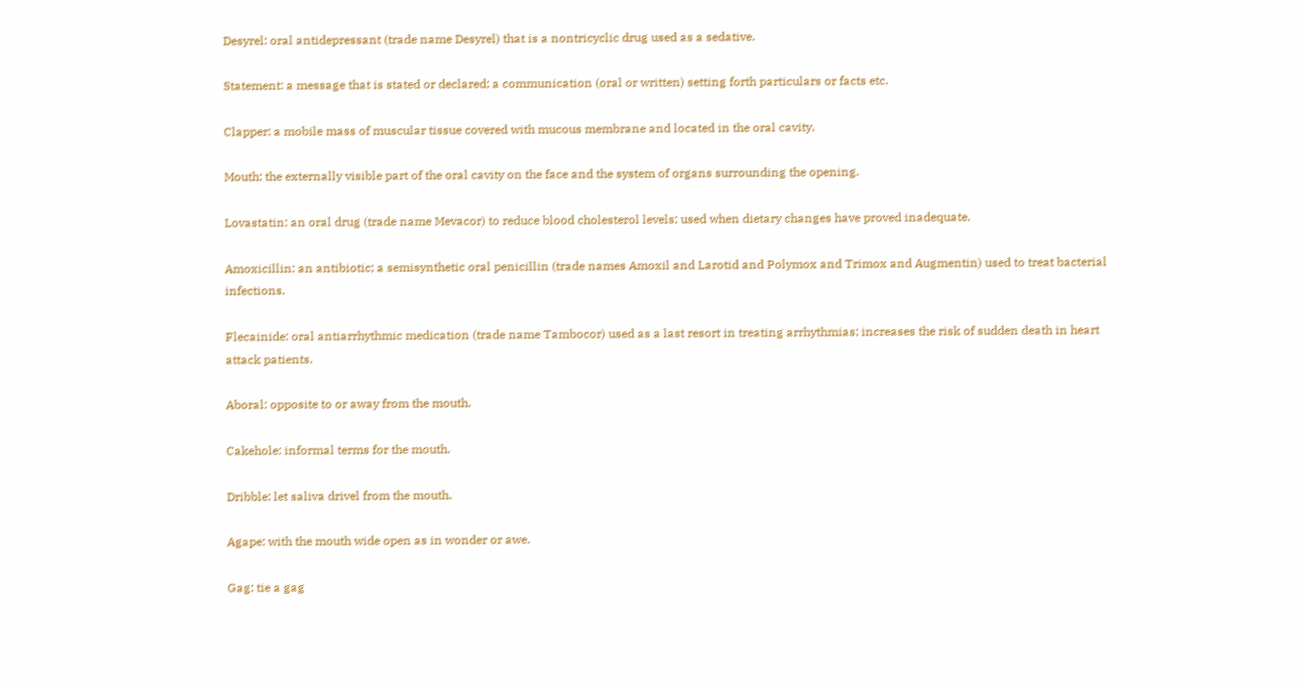Desyrel: oral antidepressant (trade name Desyrel) that is a nontricyclic drug used as a sedative.

Statement: a message that is stated or declared; a communication (oral or written) setting forth particulars or facts etc.

Clapper: a mobile mass of muscular tissue covered with mucous membrane and located in the oral cavity.

Mouth: the externally visible part of the oral cavity on the face and the system of organs surrounding the opening.

Lovastatin: an oral drug (trade name Mevacor) to reduce blood cholesterol levels; used when dietary changes have proved inadequate.

Amoxicillin: an antibiotic; a semisynthetic oral penicillin (trade names Amoxil and Larotid and Polymox and Trimox and Augmentin) used to treat bacterial infections.

Flecainide: oral antiarrhythmic medication (trade name Tambocor) used as a last resort in treating arrhythmias; increases the risk of sudden death in heart attack patients.

Aboral: opposite to or away from the mouth.

Cakehole: informal terms for the mouth.

Dribble: let saliva drivel from the mouth.

Agape: with the mouth wide open as in wonder or awe.

Gag: tie a gag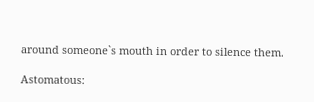around someone`s mouth in order to silence them.

Astomatous: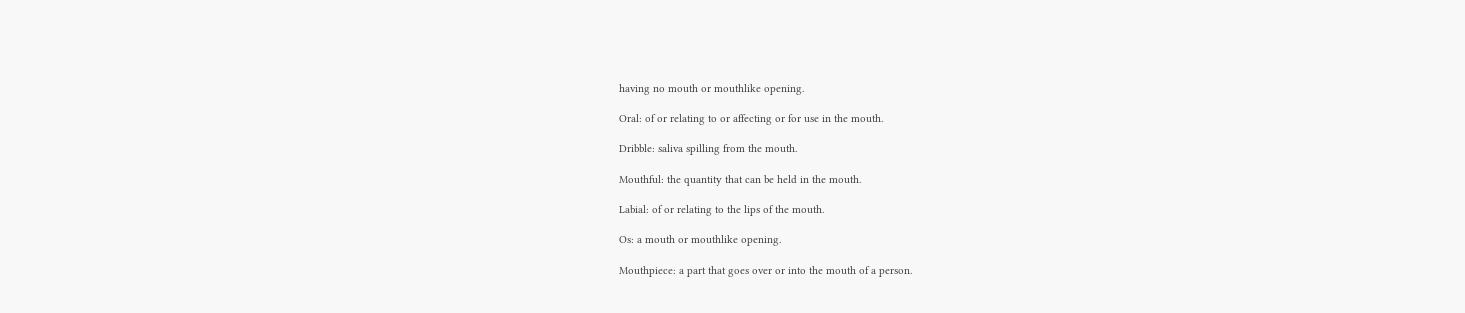having no mouth or mouthlike opening.

Oral: of or relating to or affecting or for use in the mouth.

Dribble: saliva spilling from the mouth.

Mouthful: the quantity that can be held in the mouth.

Labial: of or relating to the lips of the mouth.

Os: a mouth or mouthlike opening.

Mouthpiece: a part that goes over or into the mouth of a person.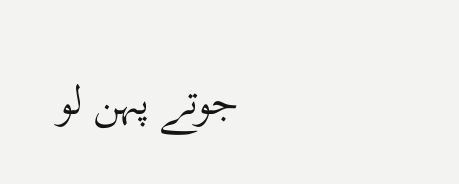جوتے پہن لو